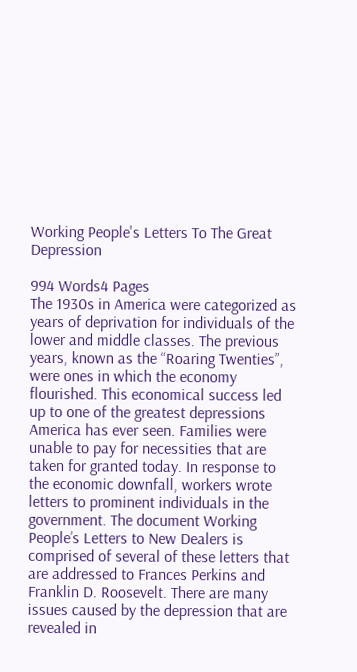Working People's Letters To The Great Depression

994 Words4 Pages
The 1930s in America were categorized as years of deprivation for individuals of the lower and middle classes. The previous years, known as the “Roaring Twenties”, were ones in which the economy flourished. This economical success led up to one of the greatest depressions America has ever seen. Families were unable to pay for necessities that are taken for granted today. In response to the economic downfall, workers wrote letters to prominent individuals in the government. The document Working People’s Letters to New Dealers is comprised of several of these letters that are addressed to Frances Perkins and Franklin D. Roosevelt. There are many issues caused by the depression that are revealed in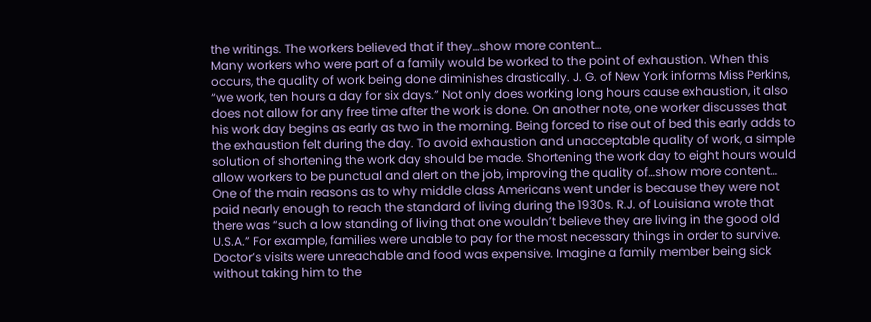the writings. The workers believed that if they…show more content…
Many workers who were part of a family would be worked to the point of exhaustion. When this occurs, the quality of work being done diminishes drastically. J. G. of New York informs Miss Perkins, “we work, ten hours a day for six days.” Not only does working long hours cause exhaustion, it also does not allow for any free time after the work is done. On another note, one worker discusses that his work day begins as early as two in the morning. Being forced to rise out of bed this early adds to the exhaustion felt during the day. To avoid exhaustion and unacceptable quality of work, a simple solution of shortening the work day should be made. Shortening the work day to eight hours would allow workers to be punctual and alert on the job, improving the quality of…show more content…
One of the main reasons as to why middle class Americans went under is because they were not paid nearly enough to reach the standard of living during the 1930s. R.J. of Louisiana wrote that there was “such a low standing of living that one wouldn’t believe they are living in the good old U.S.A.” For example, families were unable to pay for the most necessary things in order to survive. Doctor’s visits were unreachable and food was expensive. Imagine a family member being sick without taking him to the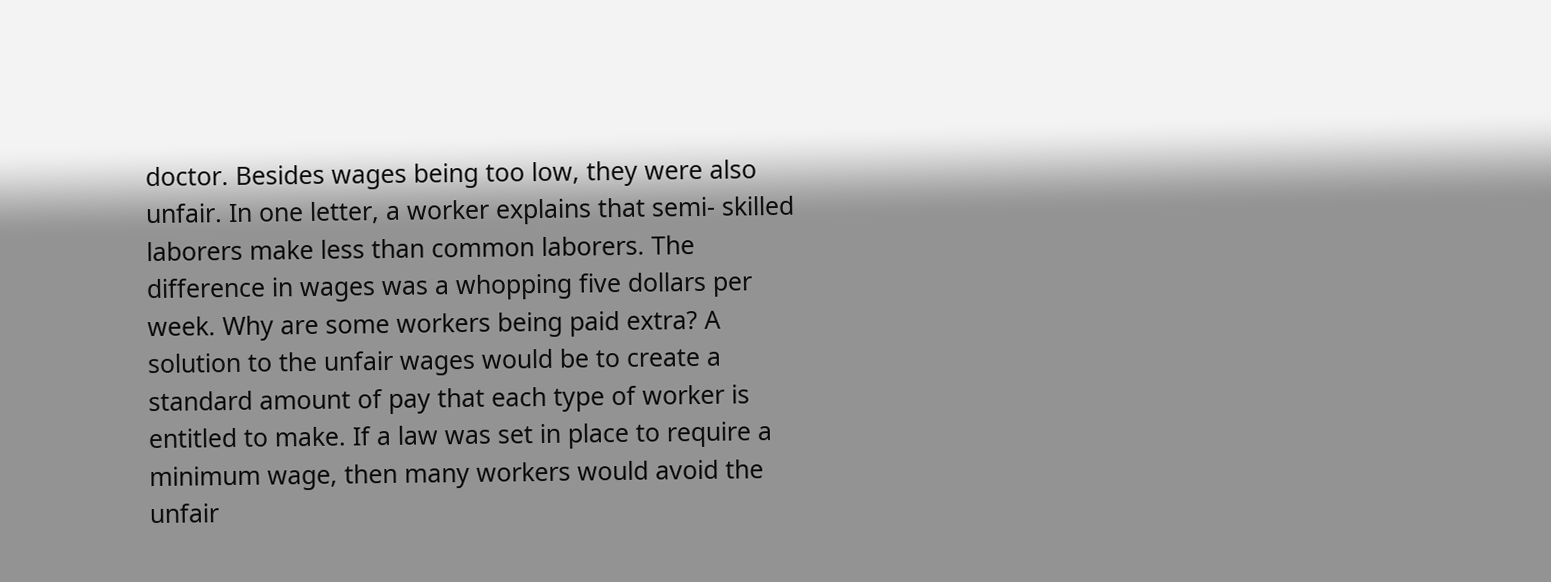doctor. Besides wages being too low, they were also unfair. In one letter, a worker explains that semi- skilled laborers make less than common laborers. The difference in wages was a whopping five dollars per week. Why are some workers being paid extra? A solution to the unfair wages would be to create a standard amount of pay that each type of worker is entitled to make. If a law was set in place to require a minimum wage, then many workers would avoid the unfair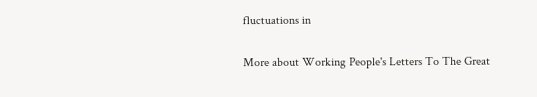fluctuations in

More about Working People's Letters To The Great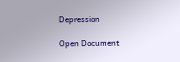Depression

Open Document